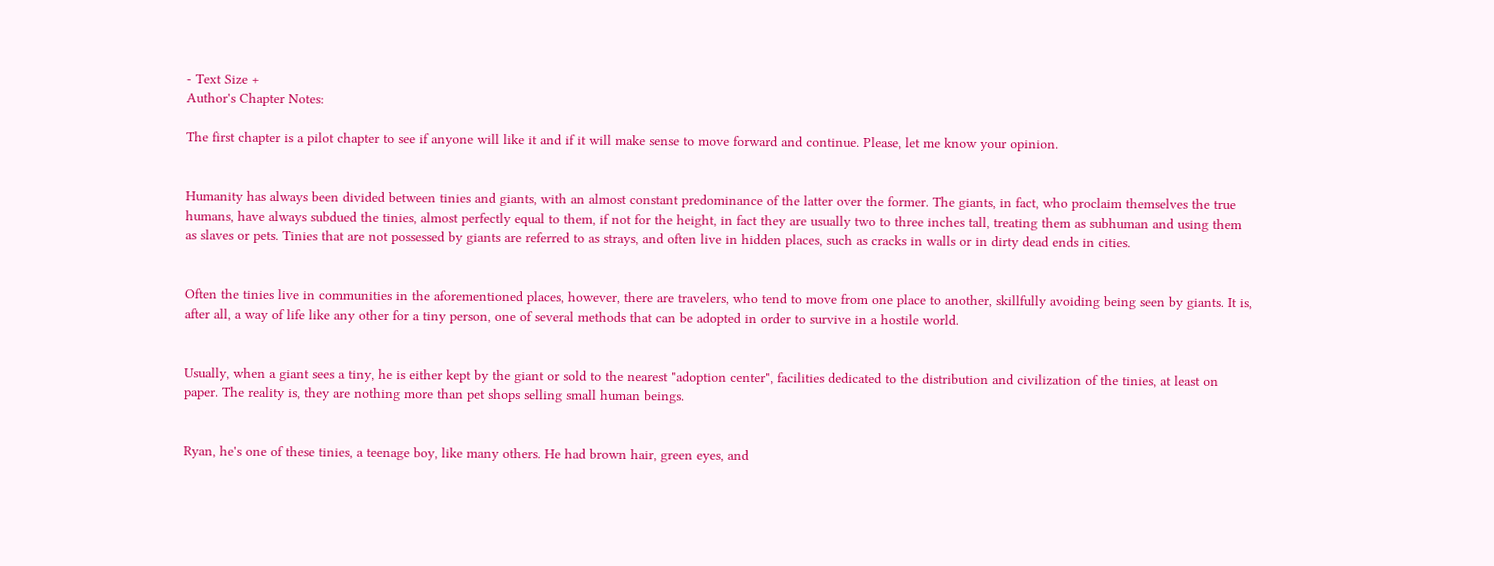- Text Size +
Author's Chapter Notes:

The first chapter is a pilot chapter to see if anyone will like it and if it will make sense to move forward and continue. Please, let me know your opinion.


Humanity has always been divided between tinies and giants, with an almost constant predominance of the latter over the former. The giants, in fact, who proclaim themselves the true humans, have always subdued the tinies, almost perfectly equal to them, if not for the height, in fact they are usually two to three inches tall, treating them as subhuman and using them as slaves or pets. Tinies that are not possessed by giants are referred to as strays, and often live in hidden places, such as cracks in walls or in dirty dead ends in cities.


Often the tinies live in communities in the aforementioned places, however, there are travelers, who tend to move from one place to another, skillfully avoiding being seen by giants. It is, after all, a way of life like any other for a tiny person, one of several methods that can be adopted in order to survive in a hostile world.


Usually, when a giant sees a tiny, he is either kept by the giant or sold to the nearest "adoption center", facilities dedicated to the distribution and civilization of the tinies, at least on paper. The reality is, they are nothing more than pet shops selling small human beings.


Ryan, he's one of these tinies, a teenage boy, like many others. He had brown hair, green eyes, and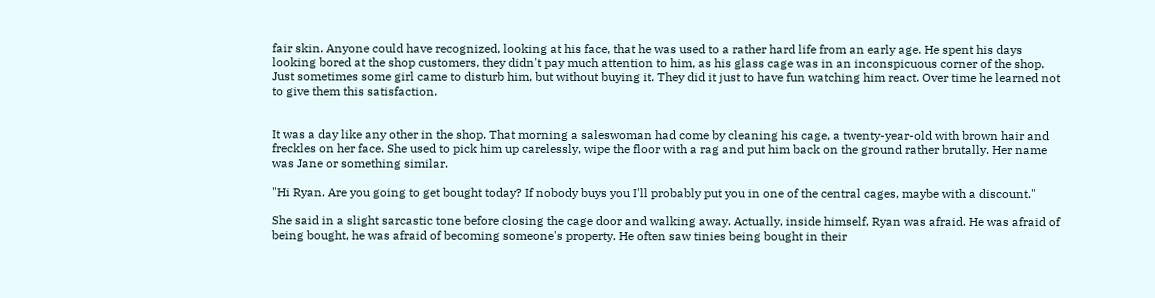fair skin. Anyone could have recognized, looking at his face, that he was used to a rather hard life from an early age. He spent his days looking bored at the shop customers, they didn't pay much attention to him, as his glass cage was in an inconspicuous corner of the shop. Just sometimes some girl came to disturb him, but without buying it. They did it just to have fun watching him react. Over time he learned not to give them this satisfaction.


It was a day like any other in the shop. That morning a saleswoman had come by cleaning his cage, a twenty-year-old with brown hair and freckles on her face. She used to pick him up carelessly, wipe the floor with a rag and put him back on the ground rather brutally. Her name was Jane or something similar.

"Hi Ryan. Are you going to get bought today? If nobody buys you I'll probably put you in one of the central cages, maybe with a discount."

She said in a slight sarcastic tone before closing the cage door and walking away. Actually, inside himself, Ryan was afraid. He was afraid of being bought, he was afraid of becoming someone's property. He often saw tinies being bought in their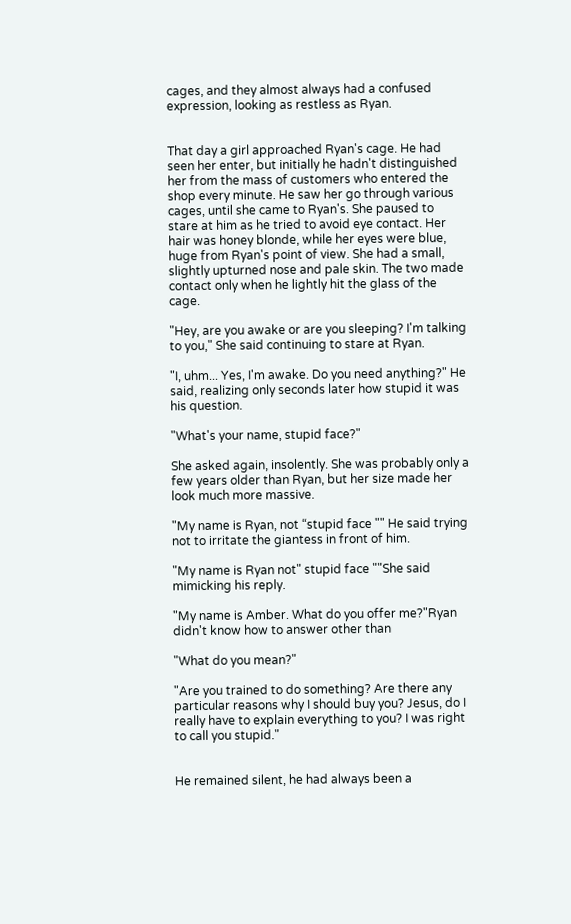cages, and they almost always had a confused expression, looking as restless as Ryan.


That day a girl approached Ryan's cage. He had seen her enter, but initially he hadn't distinguished her from the mass of customers who entered the shop every minute. He saw her go through various cages, until she came to Ryan's. She paused to stare at him as he tried to avoid eye contact. Her hair was honey blonde, while her eyes were blue, huge from Ryan's point of view. She had a small, slightly upturned nose and pale skin. The two made contact only when he lightly hit the glass of the cage.

"Hey, are you awake or are you sleeping? I'm talking to you," She said continuing to stare at Ryan.

"I, uhm... Yes, I'm awake. Do you need anything?" He said, realizing only seconds later how stupid it was his question.

"What's your name, stupid face?"

She asked again, insolently. She was probably only a few years older than Ryan, but her size made her look much more massive.

"My name is Ryan, not “stupid face "" He said trying not to irritate the giantess in front of him.

"My name is Ryan not" stupid face ""She said mimicking his reply.

"My name is Amber. What do you offer me?"Ryan didn't know how to answer other than

"What do you mean?"

"Are you trained to do something? Are there any particular reasons why I should buy you? Jesus, do I really have to explain everything to you? I was right to call you stupid."


He remained silent, he had always been a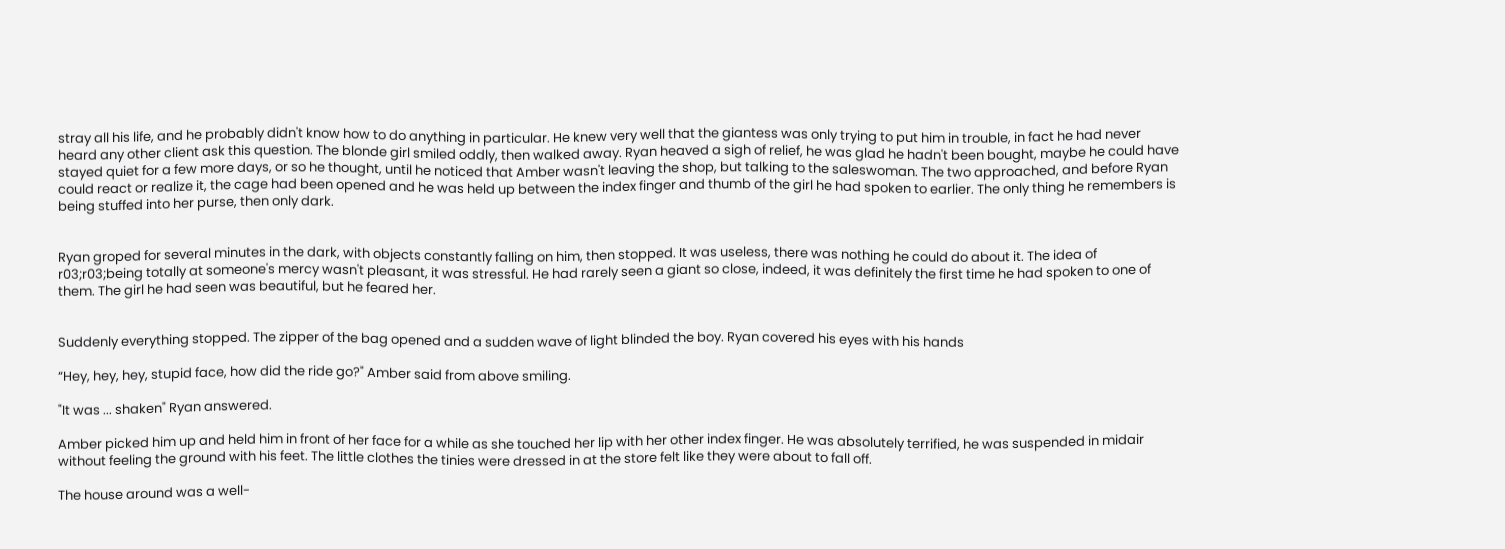stray all his life, and he probably didn't know how to do anything in particular. He knew very well that the giantess was only trying to put him in trouble, in fact he had never heard any other client ask this question. The blonde girl smiled oddly, then walked away. Ryan heaved a sigh of relief, he was glad he hadn't been bought, maybe he could have stayed quiet for a few more days, or so he thought, until he noticed that Amber wasn't leaving the shop, but talking to the saleswoman. The two approached, and before Ryan could react or realize it, the cage had been opened and he was held up between the index finger and thumb of the girl he had spoken to earlier. The only thing he remembers is being stuffed into her purse, then only dark.


Ryan groped for several minutes in the dark, with objects constantly falling on him, then stopped. It was useless, there was nothing he could do about it. The idea of r03;r03;being totally at someone's mercy wasn't pleasant, it was stressful. He had rarely seen a giant so close, indeed, it was definitely the first time he had spoken to one of them. The girl he had seen was beautiful, but he feared her.


Suddenly everything stopped. The zipper of the bag opened and a sudden wave of light blinded the boy. Ryan covered his eyes with his hands

“Hey, hey, hey, stupid face, how did the ride go?" Amber said from above smiling.

"It was ... shaken" Ryan answered.

Amber picked him up and held him in front of her face for a while as she touched her lip with her other index finger. He was absolutely terrified, he was suspended in midair without feeling the ground with his feet. The little clothes the tinies were dressed in at the store felt like they were about to fall off.

The house around was a well-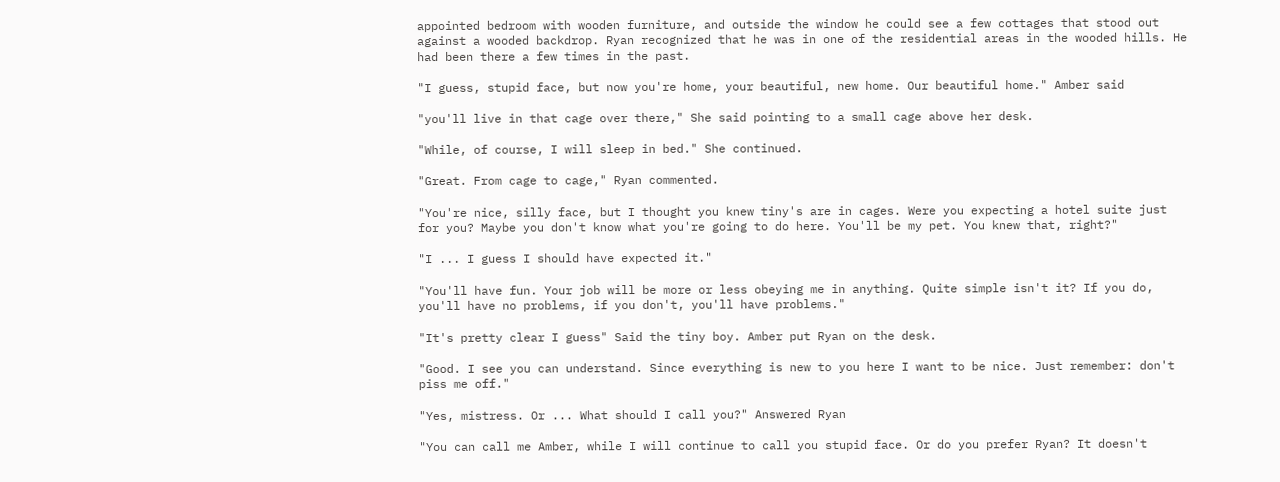appointed bedroom with wooden furniture, and outside the window he could see a few cottages that stood out against a wooded backdrop. Ryan recognized that he was in one of the residential areas in the wooded hills. He had been there a few times in the past.

"I guess, stupid face, but now you're home, your beautiful, new home. Our beautiful home." Amber said

"you'll live in that cage over there," She said pointing to a small cage above her desk.

"While, of course, I will sleep in bed." She continued.

"Great. From cage to cage," Ryan commented.

"You're nice, silly face, but I thought you knew tiny's are in cages. Were you expecting a hotel suite just for you? Maybe you don't know what you're going to do here. You'll be my pet. You knew that, right?"

"I ... I guess I should have expected it."

"You'll have fun. Your job will be more or less obeying me in anything. Quite simple isn't it? If you do, you'll have no problems, if you don't, you'll have problems."

"It's pretty clear I guess" Said the tiny boy. Amber put Ryan on the desk.

"Good. I see you can understand. Since everything is new to you here I want to be nice. Just remember: don't piss me off."

"Yes, mistress. Or ... What should I call you?" Answered Ryan

"You can call me Amber, while I will continue to call you stupid face. Or do you prefer Ryan? It doesn't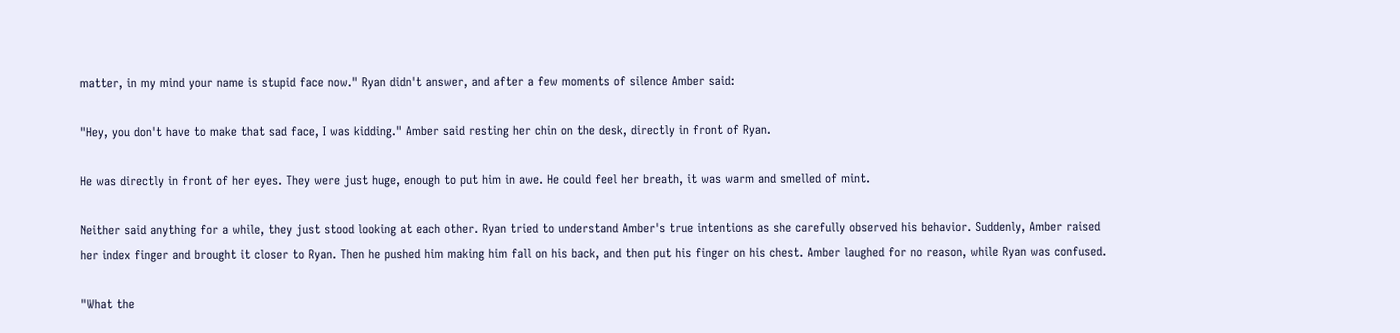matter, in my mind your name is stupid face now." Ryan didn't answer, and after a few moments of silence Amber said:

"Hey, you don't have to make that sad face, I was kidding." Amber said resting her chin on the desk, directly in front of Ryan.

He was directly in front of her eyes. They were just huge, enough to put him in awe. He could feel her breath, it was warm and smelled of mint.

Neither said anything for a while, they just stood looking at each other. Ryan tried to understand Amber's true intentions as she carefully observed his behavior. Suddenly, Amber raised her index finger and brought it closer to Ryan. Then he pushed him making him fall on his back, and then put his finger on his chest. Amber laughed for no reason, while Ryan was confused.

"What the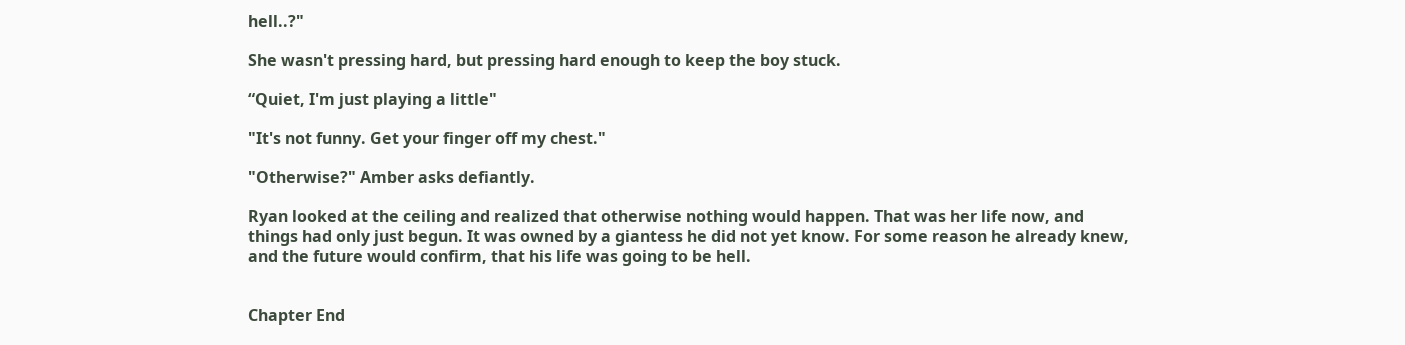hell..?"

She wasn't pressing hard, but pressing hard enough to keep the boy stuck.

“Quiet, I'm just playing a little"

"It's not funny. Get your finger off my chest."

"Otherwise?" Amber asks defiantly.

Ryan looked at the ceiling and realized that otherwise nothing would happen. That was her life now, and things had only just begun. It was owned by a giantess he did not yet know. For some reason he already knew, and the future would confirm, that his life was going to be hell.


Chapter End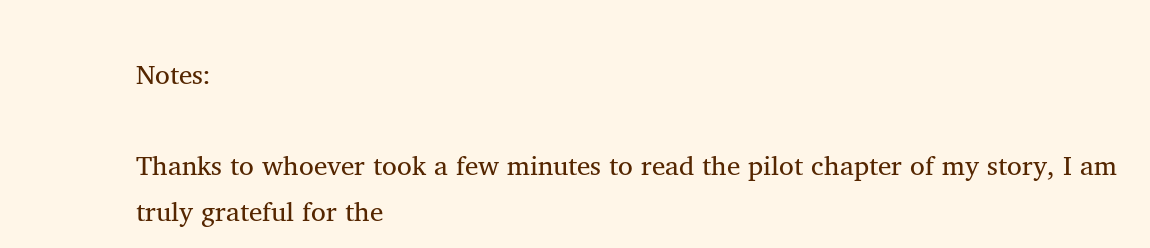Notes:

Thanks to whoever took a few minutes to read the pilot chapter of my story, I am truly grateful for the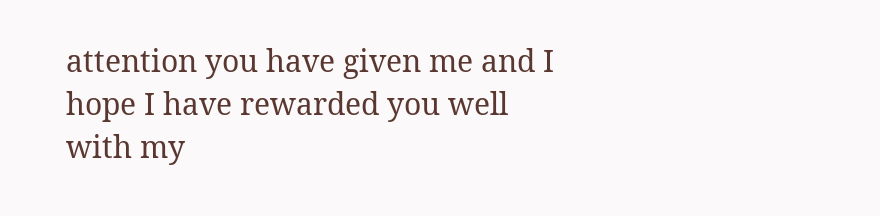attention you have given me and I hope I have rewarded you well with my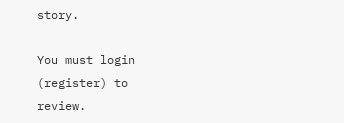story.

You must login (register) to review.